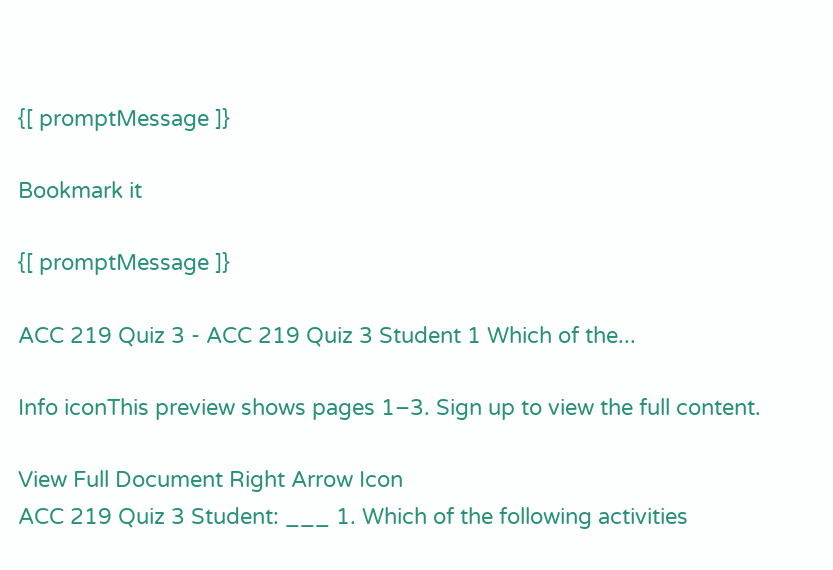{[ promptMessage ]}

Bookmark it

{[ promptMessage ]}

ACC 219 Quiz 3 - ACC 219 Quiz 3 Student 1 Which of the...

Info iconThis preview shows pages 1–3. Sign up to view the full content.

View Full Document Right Arrow Icon
ACC 219 Quiz 3 Student: ___ 1. Which of the following activities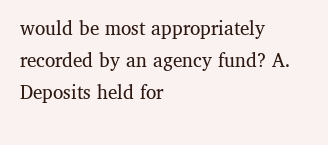would be most appropriately recorded by an agency fund? A. Deposits held for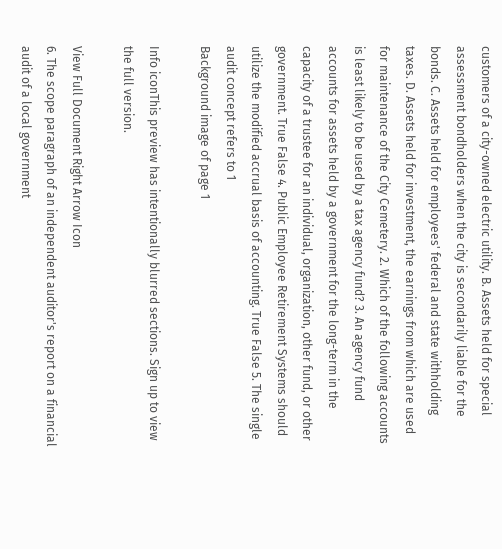customers of a city-owned electric utility. B. Assets held for special assessment bondholders when the city is secondarily liable for the bonds. C. Assets held for employees' federal and state withholding taxes. D. Assets held for investment, the earnings from which are used for maintenance of the City Cemetery. 2. Which of the following accounts is least likely to be used by a tax agency fund? 3. An agency fund accounts for assets held by a government for the long-term in the capacity of a trustee for an individual, organization, other fund, or other government. True False 4. Public Employee Retirement Systems should utilize the modified accrual basis of accounting. True False 5. The single audit concept refers to 1
Background image of page 1

Info iconThis preview has intentionally blurred sections. Sign up to view the full version.

View Full Document Right Arrow Icon
6. The scope paragraph of an independent auditor's report on a financial audit of a local government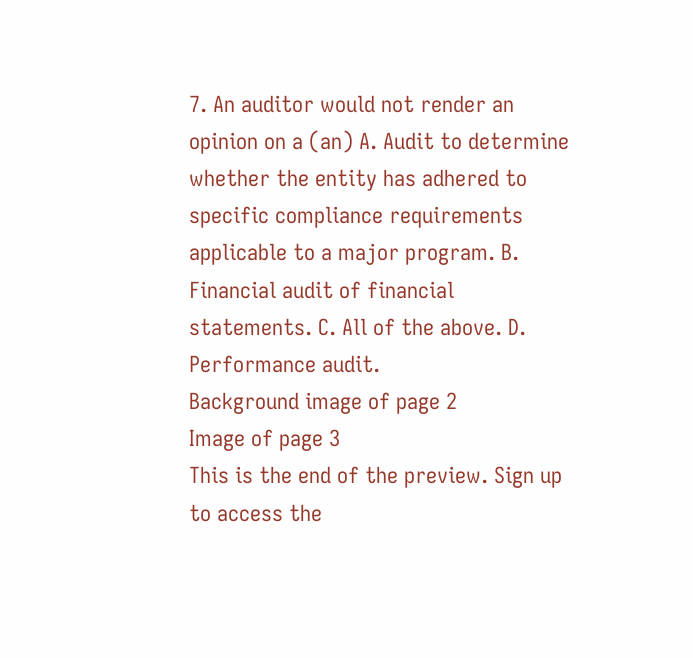7. An auditor would not render an opinion on a (an) A. Audit to determine whether the entity has adhered to specific compliance requirements applicable to a major program. B. Financial audit of financial statements. C. All of the above. D. Performance audit.
Background image of page 2
Image of page 3
This is the end of the preview. Sign up to access the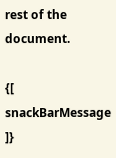rest of the document.

{[ snackBarMessage ]}